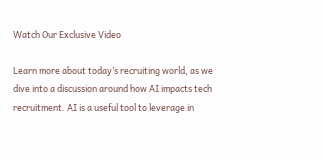Watch Our Exclusive Video

Learn more about today’s recruiting world, as we dive into a discussion around how AI impacts tech recruitment. AI is a useful tool to leverage in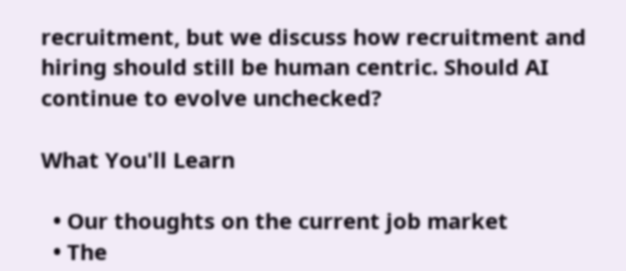recruitment, but we discuss how recruitment and hiring should still be human centric. Should AI continue to evolve unchecked?

What You'll Learn

  • Our thoughts on the current job market
  • The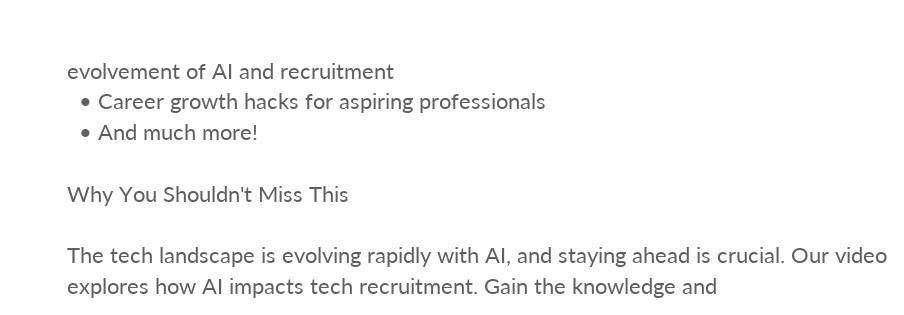evolvement of AI and recruitment
  • Career growth hacks for aspiring professionals
  • And much more!

Why You Shouldn't Miss This

The tech landscape is evolving rapidly with AI, and staying ahead is crucial. Our video explores how AI impacts tech recruitment. Gain the knowledge and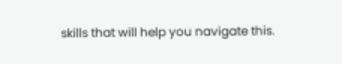skills that will help you navigate this.